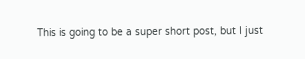This is going to be a super short post, but I just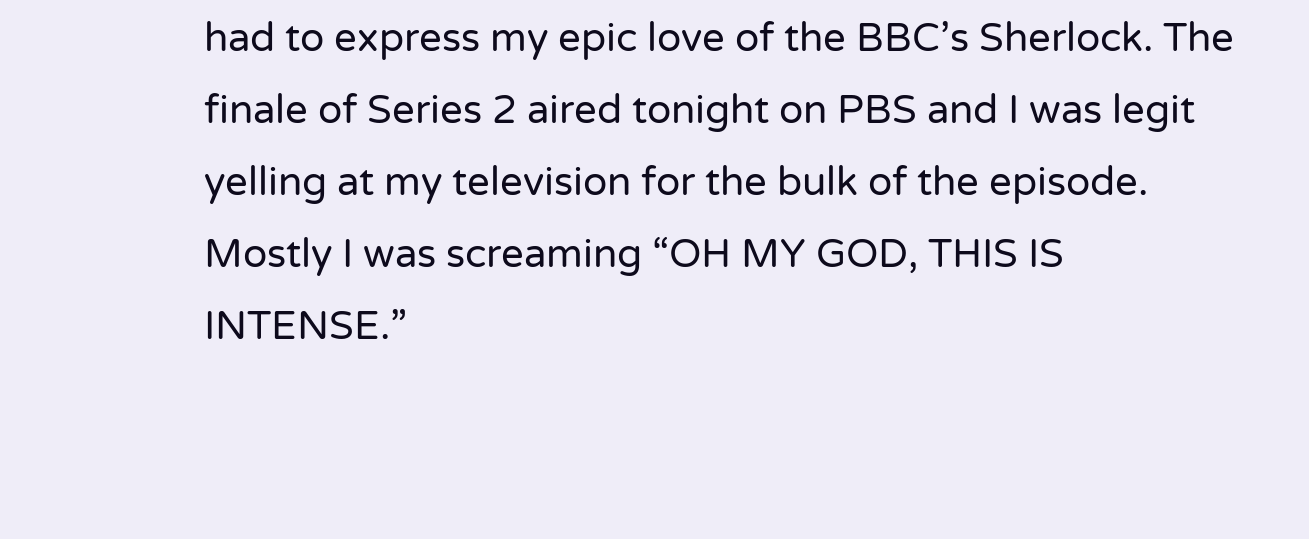had to express my epic love of the BBC’s Sherlock. The finale of Series 2 aired tonight on PBS and I was legit yelling at my television for the bulk of the episode. Mostly I was screaming “OH MY GOD, THIS IS INTENSE.”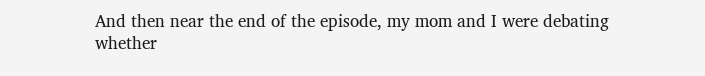And then near the end of the episode, my mom and I were debating whether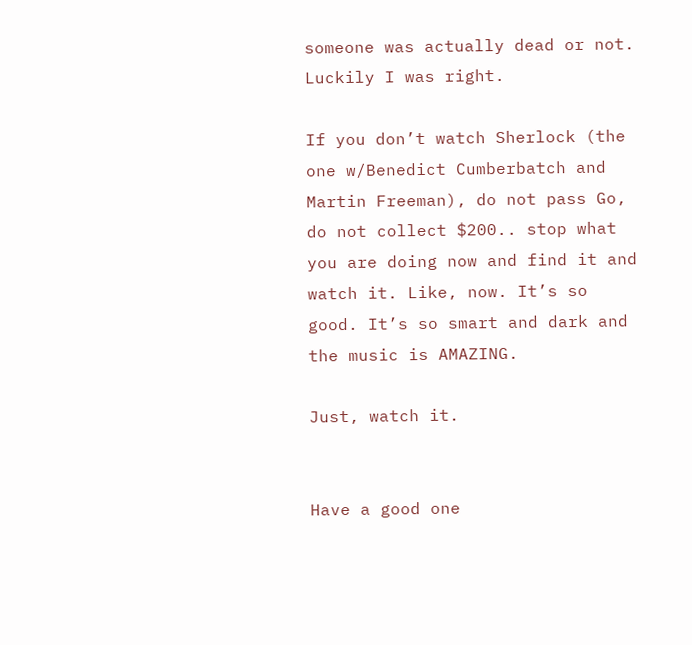someone was actually dead or not. Luckily I was right.

If you don’t watch Sherlock (the one w/Benedict Cumberbatch and Martin Freeman), do not pass Go, do not collect $200.. stop what you are doing now and find it and watch it. Like, now. It’s so good. It’s so smart and dark and the music is AMAZING.

Just, watch it.


Have a good one